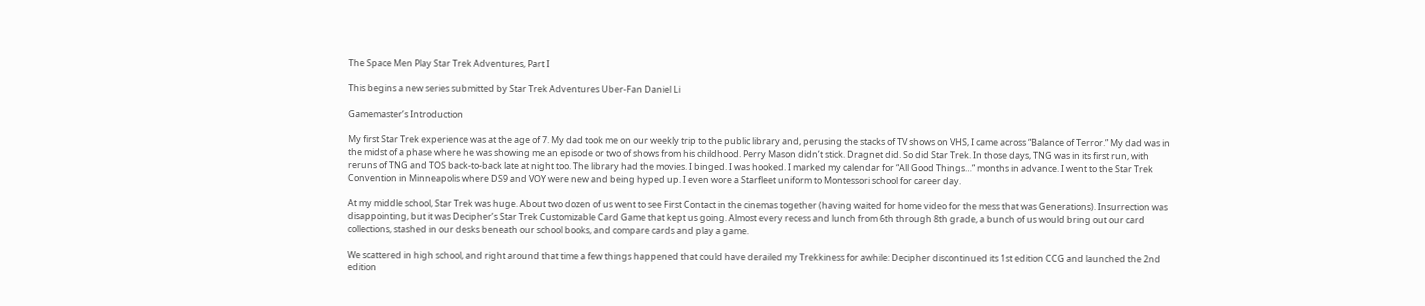The Space Men Play Star Trek Adventures, Part I

This begins a new series submitted by Star Trek Adventures Uber-Fan Daniel Li

Gamemaster’s Introduction

My first Star Trek experience was at the age of 7. My dad took me on our weekly trip to the public library and, perusing the stacks of TV shows on VHS, I came across “Balance of Terror.” My dad was in the midst of a phase where he was showing me an episode or two of shows from his childhood. Perry Mason didn’t stick. Dragnet did. So did Star Trek. In those days, TNG was in its first run, with reruns of TNG and TOS back-to-back late at night too. The library had the movies. I binged. I was hooked. I marked my calendar for “All Good Things…” months in advance. I went to the Star Trek Convention in Minneapolis where DS9 and VOY were new and being hyped up. I even wore a Starfleet uniform to Montessori school for career day.

At my middle school, Star Trek was huge. About two dozen of us went to see First Contact in the cinemas together (having waited for home video for the mess that was Generations). Insurrection was disappointing, but it was Decipher’s Star Trek Customizable Card Game that kept us going. Almost every recess and lunch from 6th through 8th grade, a bunch of us would bring out our card collections, stashed in our desks beneath our school books, and compare cards and play a game.

We scattered in high school, and right around that time a few things happened that could have derailed my Trekkiness for awhile: Decipher discontinued its 1st edition CCG and launched the 2nd edition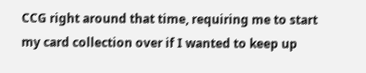CCG right around that time, requiring me to start my card collection over if I wanted to keep up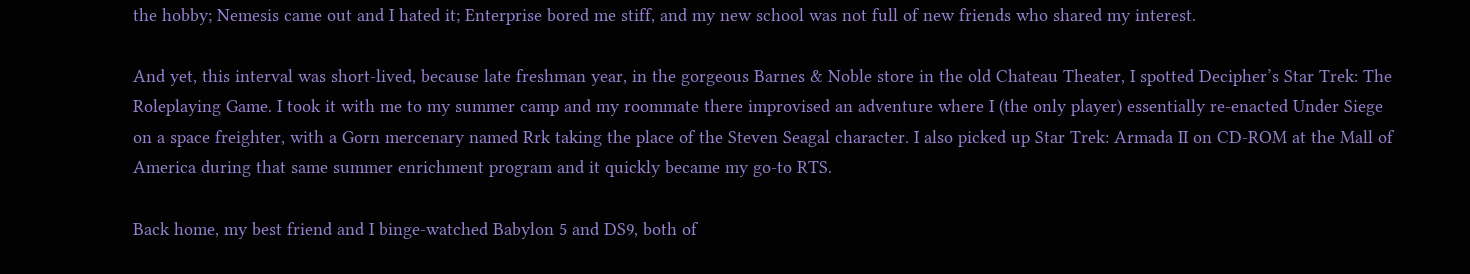the hobby; Nemesis came out and I hated it; Enterprise bored me stiff, and my new school was not full of new friends who shared my interest.

And yet, this interval was short-lived, because late freshman year, in the gorgeous Barnes & Noble store in the old Chateau Theater, I spotted Decipher’s Star Trek: The Roleplaying Game. I took it with me to my summer camp and my roommate there improvised an adventure where I (the only player) essentially re-enacted Under Siege on a space freighter, with a Gorn mercenary named Rrk taking the place of the Steven Seagal character. I also picked up Star Trek: Armada II on CD-ROM at the Mall of America during that same summer enrichment program and it quickly became my go-to RTS.

Back home, my best friend and I binge-watched Babylon 5 and DS9, both of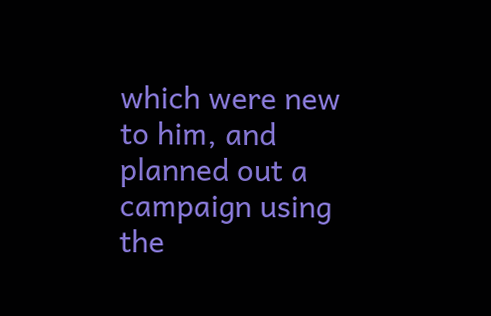which were new to him, and planned out a campaign using the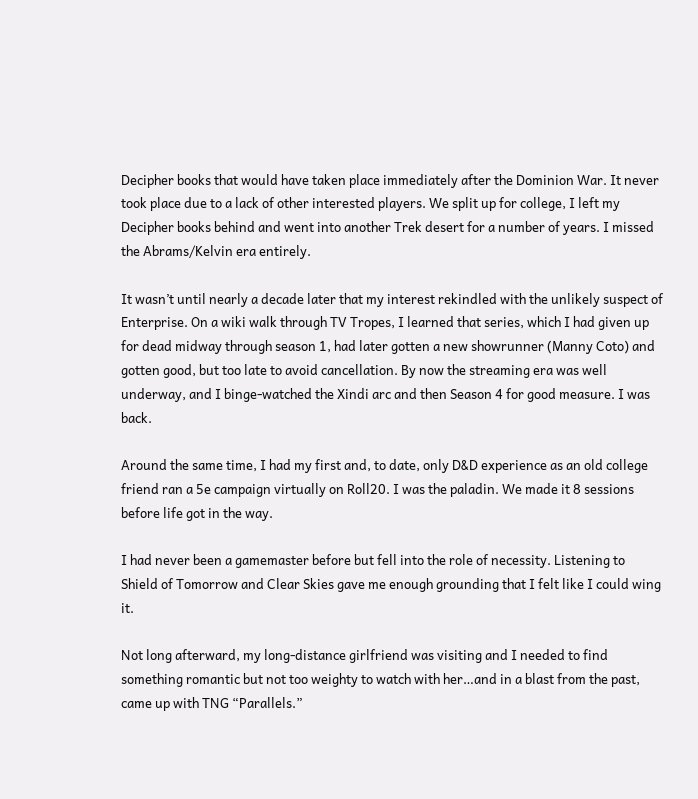Decipher books that would have taken place immediately after the Dominion War. It never took place due to a lack of other interested players. We split up for college, I left my Decipher books behind and went into another Trek desert for a number of years. I missed the Abrams/Kelvin era entirely.

It wasn’t until nearly a decade later that my interest rekindled with the unlikely suspect of Enterprise. On a wiki walk through TV Tropes, I learned that series, which I had given up for dead midway through season 1, had later gotten a new showrunner (Manny Coto) and gotten good, but too late to avoid cancellation. By now the streaming era was well underway, and I binge-watched the Xindi arc and then Season 4 for good measure. I was back.

Around the same time, I had my first and, to date, only D&D experience as an old college friend ran a 5e campaign virtually on Roll20. I was the paladin. We made it 8 sessions before life got in the way.

I had never been a gamemaster before but fell into the role of necessity. Listening to Shield of Tomorrow and Clear Skies gave me enough grounding that I felt like I could wing it.

Not long afterward, my long-distance girlfriend was visiting and I needed to find something romantic but not too weighty to watch with her…and in a blast from the past, came up with TNG “Parallels.”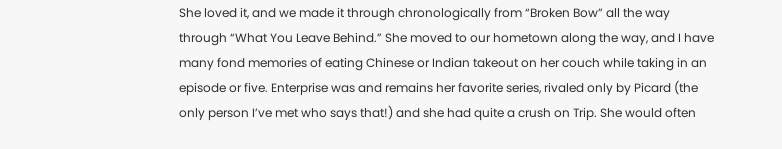She loved it, and we made it through chronologically from “Broken Bow” all the way through “What You Leave Behind.” She moved to our hometown along the way, and I have many fond memories of eating Chinese or Indian takeout on her couch while taking in an episode or five. Enterprise was and remains her favorite series, rivaled only by Picard (the only person I’ve met who says that!) and she had quite a crush on Trip. She would often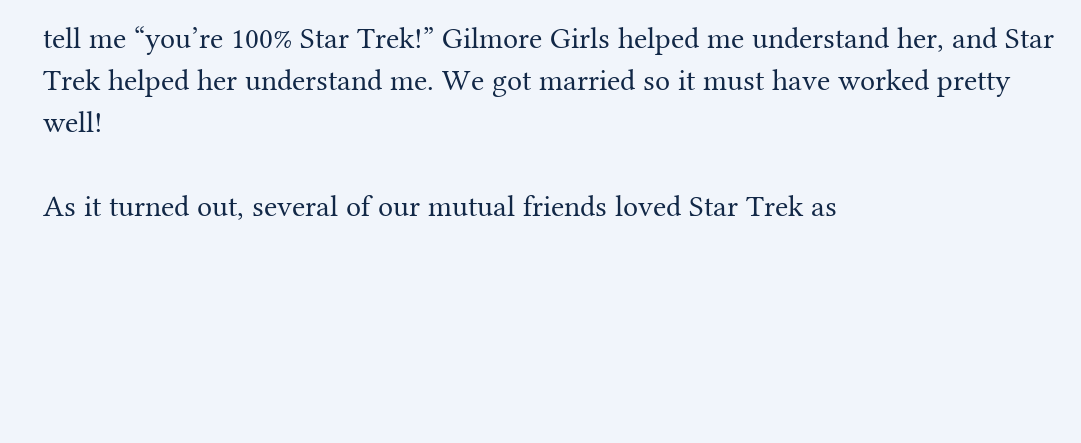tell me “you’re 100% Star Trek!” Gilmore Girls helped me understand her, and Star Trek helped her understand me. We got married so it must have worked pretty well!

As it turned out, several of our mutual friends loved Star Trek as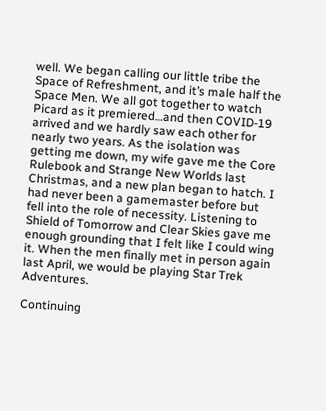well. We began calling our little tribe the Space of Refreshment, and it’s male half the Space Men. We all got together to watch Picard as it premiered…and then COVID-19 arrived and we hardly saw each other for nearly two years. As the isolation was getting me down, my wife gave me the Core Rulebook and Strange New Worlds last Christmas, and a new plan began to hatch. I had never been a gamemaster before but fell into the role of necessity. Listening to Shield of Tomorrow and Clear Skies gave me enough grounding that I felt like I could wing it. When the men finally met in person again last April, we would be playing Star Trek Adventures.

Continuing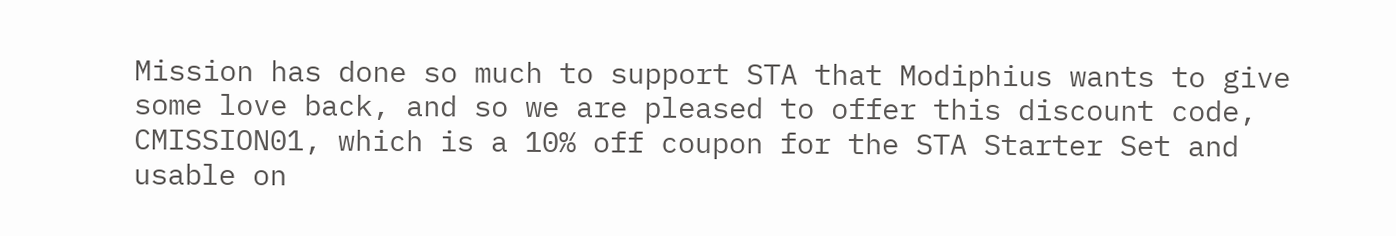Mission has done so much to support STA that Modiphius wants to give some love back, and so we are pleased to offer this discount code, CMISSION01, which is a 10% off coupon for the STA Starter Set and usable on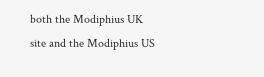both the Modiphius UK site and the Modiphius US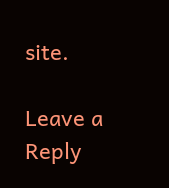site.

Leave a Reply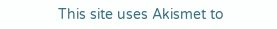This site uses Akismet to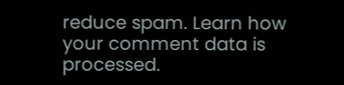reduce spam. Learn how your comment data is processed.